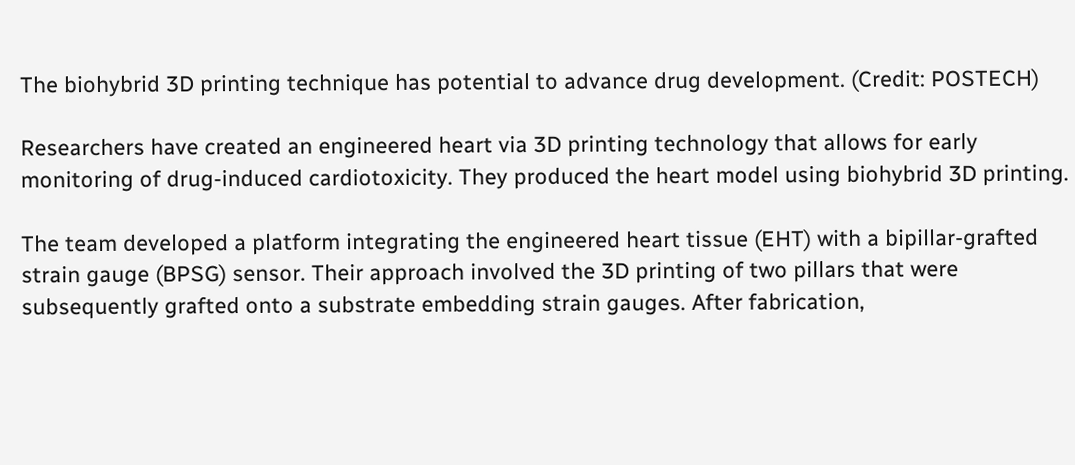The biohybrid 3D printing technique has potential to advance drug development. (Credit: POSTECH)

Researchers have created an engineered heart via 3D printing technology that allows for early monitoring of drug-induced cardiotoxicity. They produced the heart model using biohybrid 3D printing.

The team developed a platform integrating the engineered heart tissue (EHT) with a bipillar-grafted strain gauge (BPSG) sensor. Their approach involved the 3D printing of two pillars that were subsequently grafted onto a substrate embedding strain gauges. After fabrication,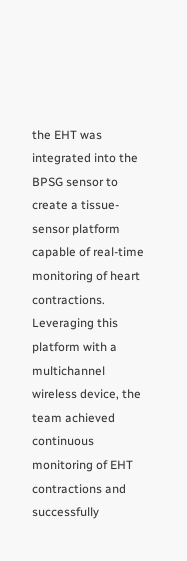the EHT was integrated into the BPSG sensor to create a tissue-sensor platform capable of real-time monitoring of heart contractions. Leveraging this platform with a multichannel wireless device, the team achieved continuous monitoring of EHT contractions and successfully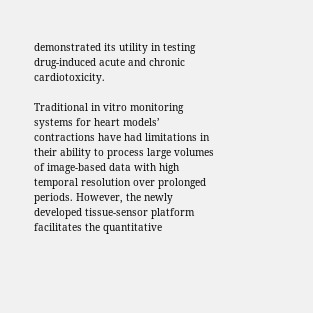demonstrated its utility in testing drug-induced acute and chronic cardiotoxicity.

Traditional in vitro monitoring systems for heart models’ contractions have had limitations in their ability to process large volumes of image-based data with high temporal resolution over prolonged periods. However, the newly developed tissue-sensor platform facilitates the quantitative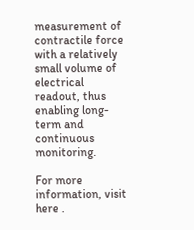measurement of contractile force with a relatively small volume of electrical readout, thus enabling long-term and continuous monitoring.

For more information, visit here .